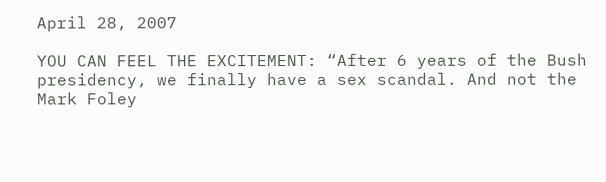April 28, 2007

YOU CAN FEEL THE EXCITEMENT: “After 6 years of the Bush presidency, we finally have a sex scandal. And not the Mark Foley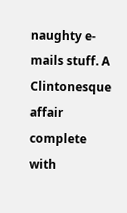naughty e-mails stuff. A Clintonesque affair complete with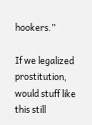hookers.”

If we legalized prostitution, would stuff like this still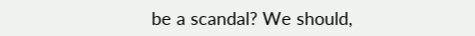be a scandal? We should,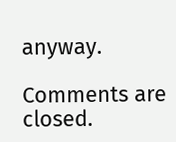anyway.

Comments are closed.